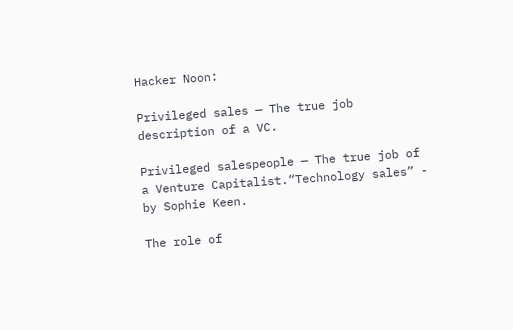Hacker Noon:

Privileged sales — The true job description of a VC.

Privileged salespeople — The true job of a Venture Capitalist.“Technology sales” - by Sophie Keen.

The role of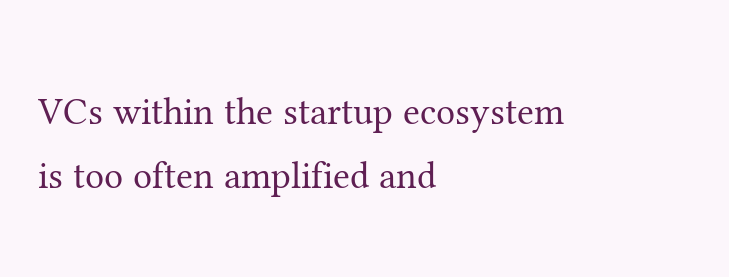VCs within the startup ecosystem is too often amplified and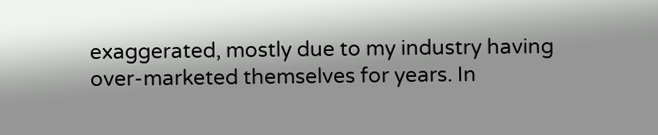exaggerated, mostly due to my industry having over-marketed themselves for years. In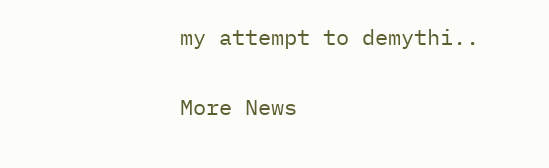my attempt to demythi..

More News